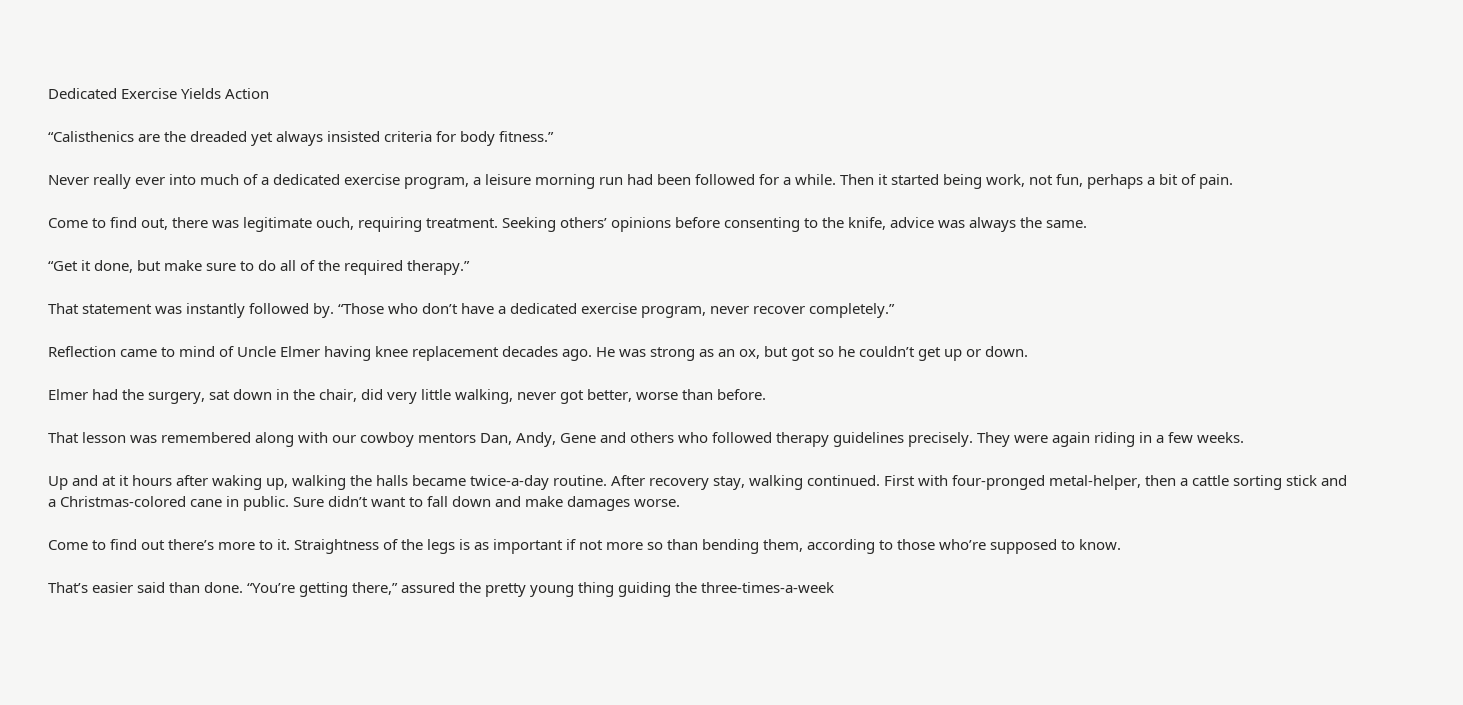Dedicated Exercise Yields Action

“Calisthenics are the dreaded yet always insisted criteria for body fitness.”

Never really ever into much of a dedicated exercise program, a leisure morning run had been followed for a while. Then it started being work, not fun, perhaps a bit of pain.

Come to find out, there was legitimate ouch, requiring treatment. Seeking others’ opinions before consenting to the knife, advice was always the same.

“Get it done, but make sure to do all of the required therapy.”

That statement was instantly followed by. “Those who don’t have a dedicated exercise program, never recover completely.”

Reflection came to mind of Uncle Elmer having knee replacement decades ago. He was strong as an ox, but got so he couldn’t get up or down.

Elmer had the surgery, sat down in the chair, did very little walking, never got better, worse than before.

That lesson was remembered along with our cowboy mentors Dan, Andy, Gene and others who followed therapy guidelines precisely. They were again riding in a few weeks.

Up and at it hours after waking up, walking the halls became twice-a-day routine. After recovery stay, walking continued. First with four-pronged metal-helper, then a cattle sorting stick and a Christmas-colored cane in public. Sure didn’t want to fall down and make damages worse.

Come to find out there’s more to it. Straightness of the legs is as important if not more so than bending them, according to those who’re supposed to know.

That’s easier said than done. “You’re getting there,” assured the pretty young thing guiding the three-times-a-week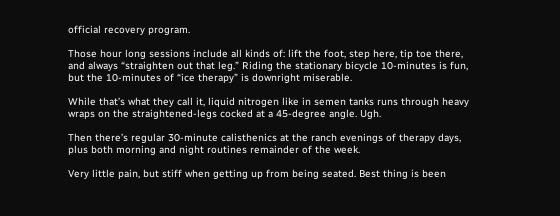official recovery program.

Those hour long sessions include all kinds of: lift the foot, step here, tip toe there, and always “straighten out that leg.” Riding the stationary bicycle 10-minutes is fun, but the 10-minutes of “ice therapy” is downright miserable.

While that’s what they call it, liquid nitrogen like in semen tanks runs through heavy wraps on the straightened-legs cocked at a 45-degree angle. Ugh.

Then there’s regular 30-minute calisthenics at the ranch evenings of therapy days, plus both morning and night routines remainder of the week.

Very little pain, but stiff when getting up from being seated. Best thing is been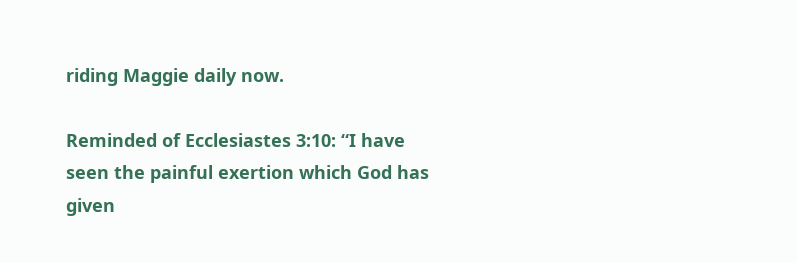riding Maggie daily now.

Reminded of Ecclesiastes 3:10: “I have seen the painful exertion which God has given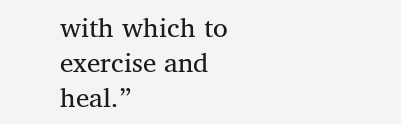with which to exercise and heal.”